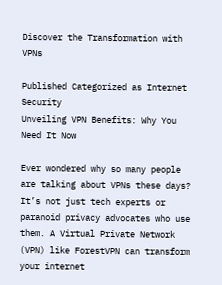Discover the Transformation with VPNs

Published Categorized as Internet Security
Unveiling VPN Benefits: Why You Need It Now

Ever wondered why so many people are talking about VPNs these days? It’s not just tech experts or paranoid privacy advocates who use them. A Virtual Private Network (VPN) like ForestVPN can transform your internet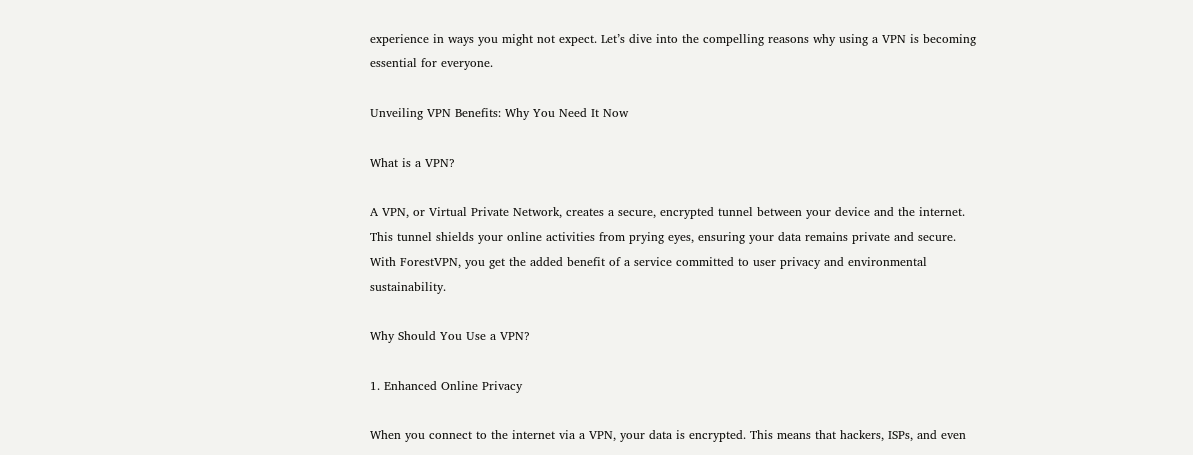experience in ways you might not expect. Let’s dive into the compelling reasons why using a VPN is becoming essential for everyone.

Unveiling VPN Benefits: Why You Need It Now

What is a VPN?

A VPN, or Virtual Private Network, creates a secure, encrypted tunnel between your device and the internet. This tunnel shields your online activities from prying eyes, ensuring your data remains private and secure. With ForestVPN, you get the added benefit of a service committed to user privacy and environmental sustainability.

Why Should You Use a VPN?

1. Enhanced Online Privacy

When you connect to the internet via a VPN, your data is encrypted. This means that hackers, ISPs, and even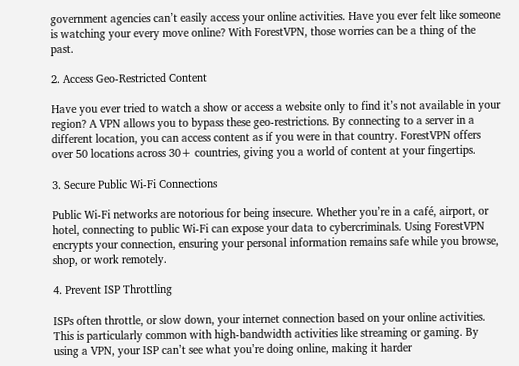government agencies can’t easily access your online activities. Have you ever felt like someone is watching your every move online? With ForestVPN, those worries can be a thing of the past.

2. Access Geo-Restricted Content

Have you ever tried to watch a show or access a website only to find it’s not available in your region? A VPN allows you to bypass these geo-restrictions. By connecting to a server in a different location, you can access content as if you were in that country. ForestVPN offers over 50 locations across 30+ countries, giving you a world of content at your fingertips.

3. Secure Public Wi-Fi Connections

Public Wi-Fi networks are notorious for being insecure. Whether you’re in a café, airport, or hotel, connecting to public Wi-Fi can expose your data to cybercriminals. Using ForestVPN encrypts your connection, ensuring your personal information remains safe while you browse, shop, or work remotely.

4. Prevent ISP Throttling

ISPs often throttle, or slow down, your internet connection based on your online activities. This is particularly common with high-bandwidth activities like streaming or gaming. By using a VPN, your ISP can’t see what you’re doing online, making it harder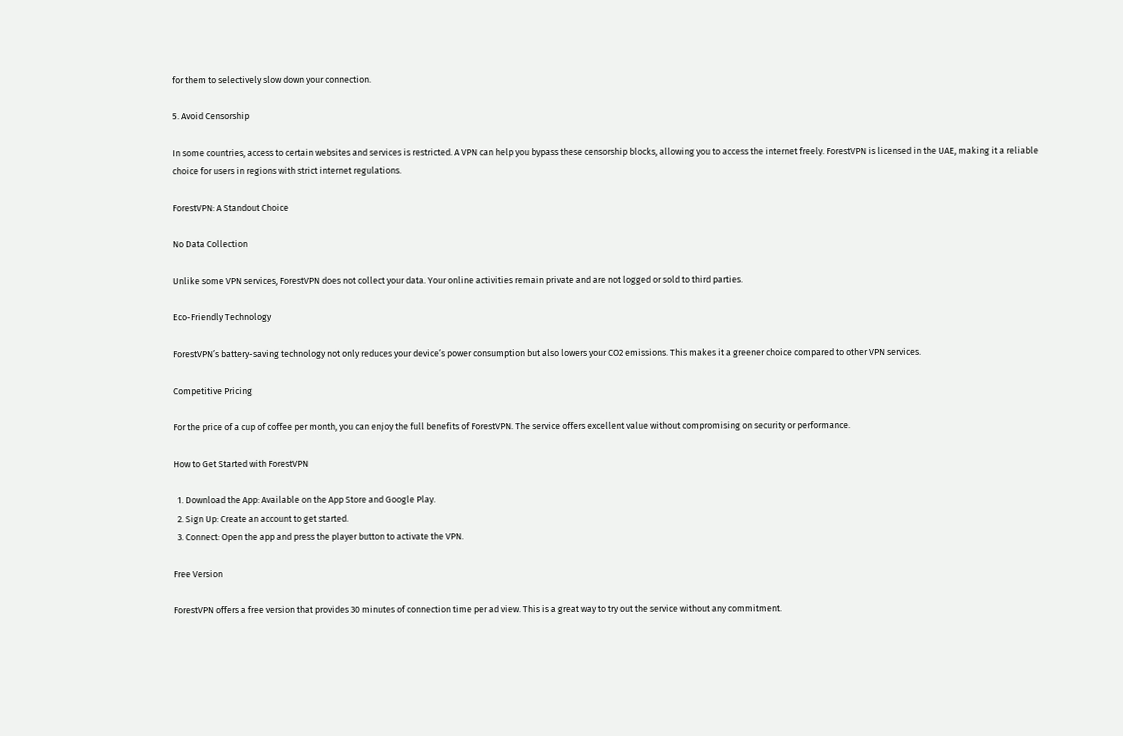for them to selectively slow down your connection.

5. Avoid Censorship

In some countries, access to certain websites and services is restricted. A VPN can help you bypass these censorship blocks, allowing you to access the internet freely. ForestVPN is licensed in the UAE, making it a reliable choice for users in regions with strict internet regulations.

ForestVPN: A Standout Choice

No Data Collection

Unlike some VPN services, ForestVPN does not collect your data. Your online activities remain private and are not logged or sold to third parties.

Eco-Friendly Technology

ForestVPN’s battery-saving technology not only reduces your device’s power consumption but also lowers your CO2 emissions. This makes it a greener choice compared to other VPN services.

Competitive Pricing

For the price of a cup of coffee per month, you can enjoy the full benefits of ForestVPN. The service offers excellent value without compromising on security or performance.

How to Get Started with ForestVPN

  1. Download the App: Available on the App Store and Google Play.
  2. Sign Up: Create an account to get started.
  3. Connect: Open the app and press the player button to activate the VPN.

Free Version

ForestVPN offers a free version that provides 30 minutes of connection time per ad view. This is a great way to try out the service without any commitment.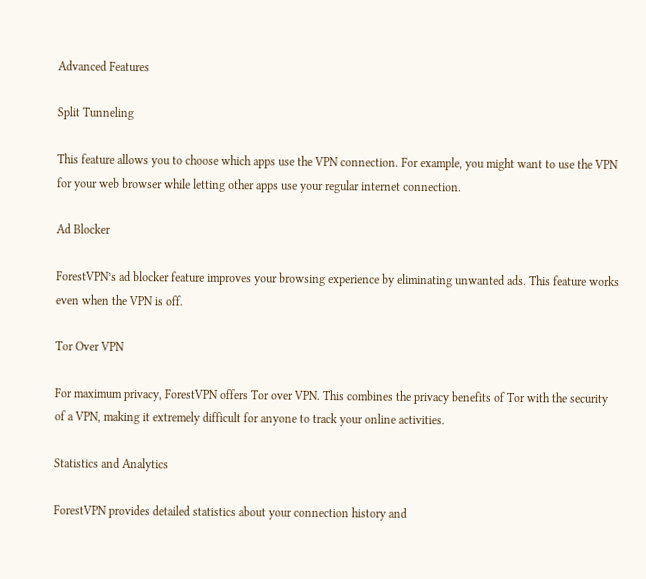Advanced Features

Split Tunneling

This feature allows you to choose which apps use the VPN connection. For example, you might want to use the VPN for your web browser while letting other apps use your regular internet connection.

Ad Blocker

ForestVPN’s ad blocker feature improves your browsing experience by eliminating unwanted ads. This feature works even when the VPN is off.

Tor Over VPN

For maximum privacy, ForestVPN offers Tor over VPN. This combines the privacy benefits of Tor with the security of a VPN, making it extremely difficult for anyone to track your online activities.

Statistics and Analytics

ForestVPN provides detailed statistics about your connection history and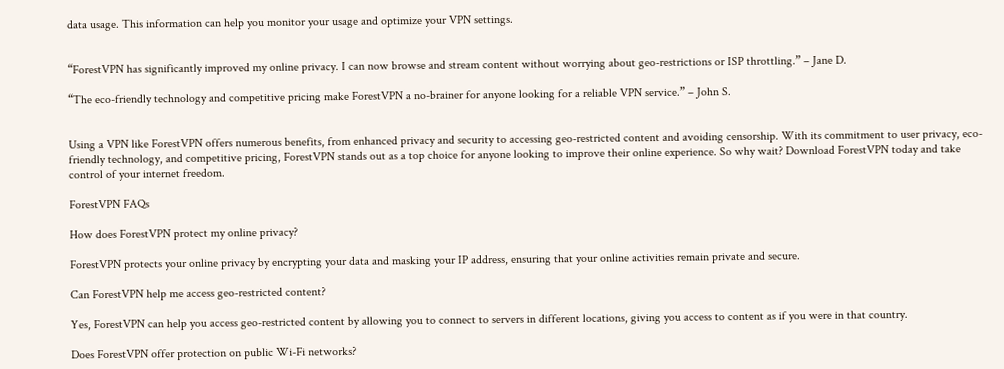data usage. This information can help you monitor your usage and optimize your VPN settings.


“ForestVPN has significantly improved my online privacy. I can now browse and stream content without worrying about geo-restrictions or ISP throttling.” – Jane D.

“The eco-friendly technology and competitive pricing make ForestVPN a no-brainer for anyone looking for a reliable VPN service.” – John S.


Using a VPN like ForestVPN offers numerous benefits, from enhanced privacy and security to accessing geo-restricted content and avoiding censorship. With its commitment to user privacy, eco-friendly technology, and competitive pricing, ForestVPN stands out as a top choice for anyone looking to improve their online experience. So why wait? Download ForestVPN today and take control of your internet freedom.

ForestVPN FAQs

How does ForestVPN protect my online privacy?

ForestVPN protects your online privacy by encrypting your data and masking your IP address, ensuring that your online activities remain private and secure.

Can ForestVPN help me access geo-restricted content?

Yes, ForestVPN can help you access geo-restricted content by allowing you to connect to servers in different locations, giving you access to content as if you were in that country.

Does ForestVPN offer protection on public Wi-Fi networks?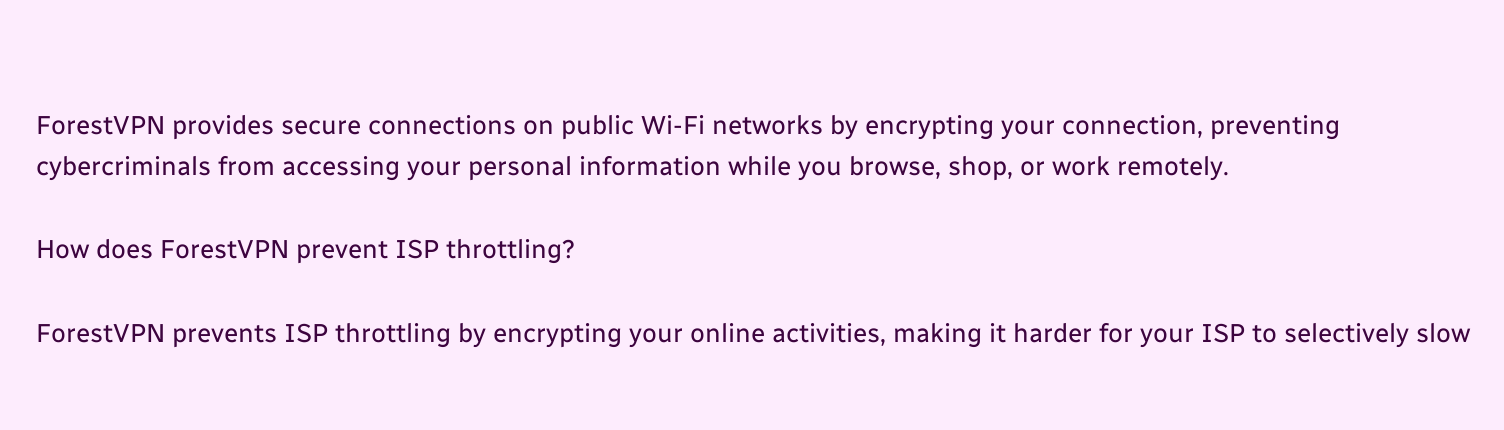ForestVPN provides secure connections on public Wi-Fi networks by encrypting your connection, preventing cybercriminals from accessing your personal information while you browse, shop, or work remotely.

How does ForestVPN prevent ISP throttling?

ForestVPN prevents ISP throttling by encrypting your online activities, making it harder for your ISP to selectively slow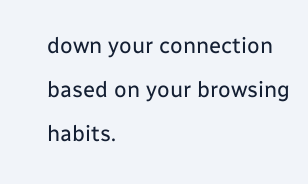down your connection based on your browsing habits.